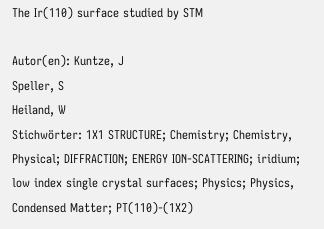The Ir(110) surface studied by STM

Autor(en): Kuntze, J
Speller, S
Heiland, W
Stichwörter: 1X1 STRUCTURE; Chemistry; Chemistry, Physical; DIFFRACTION; ENERGY ION-SCATTERING; iridium; low index single crystal surfaces; Physics; Physics, Condensed Matter; PT(110)-(1X2)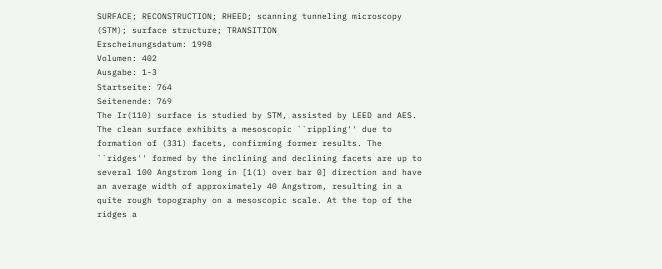SURFACE; RECONSTRUCTION; RHEED; scanning tunneling microscopy (STM); surface structure; TRANSITION
Erscheinungsdatum: 1998
Volumen: 402
Ausgabe: 1-3
Startseite: 764
Seitenende: 769
The Ir(110) surface is studied by STM, assisted by LEED and AES. The clean surface exhibits a mesoscopic ``rippling'' due to formation of (331) facets, confirming former results. The ``ridges'' formed by the inclining and declining facets are up to several 100 Angstrom long in [1(1) over bar 0] direction and have an average width of approximately 40 Angstrom, resulting in a quite rough topography on a mesoscopic scale. At the top of the ridges a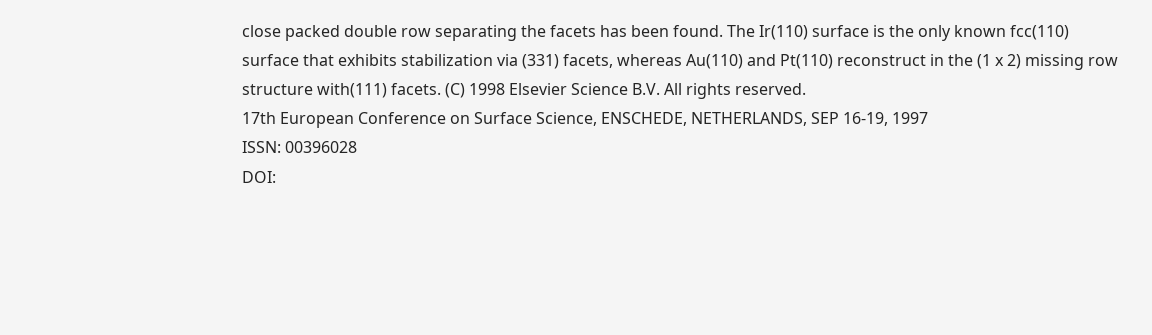close packed double row separating the facets has been found. The Ir(110) surface is the only known fcc(110) surface that exhibits stabilization via (331) facets, whereas Au(110) and Pt(110) reconstruct in the (1 x 2) missing row structure with(111) facets. (C) 1998 Elsevier Science B.V. All rights reserved.
17th European Conference on Surface Science, ENSCHEDE, NETHERLANDS, SEP 16-19, 1997
ISSN: 00396028
DOI: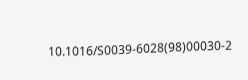10.1016/S0039-6028(98)00030-2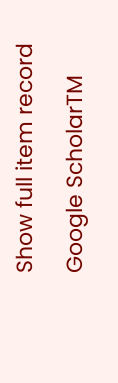Show full item record

Google ScholarTM